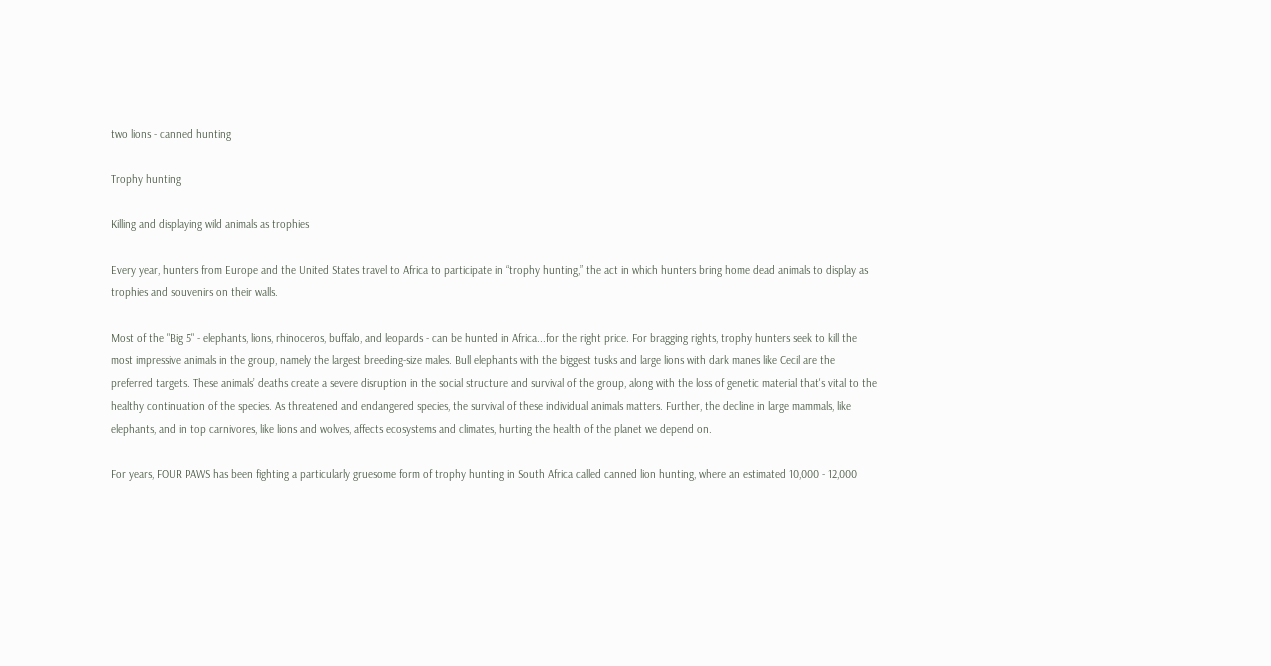two lions - canned hunting

Trophy hunting

Killing and displaying wild animals as trophies

Every year, hunters from Europe and the United States travel to Africa to participate in “trophy hunting,” the act in which hunters bring home dead animals to display as trophies and souvenirs on their walls.

Most of the "Big 5" - elephants, lions, rhinoceros, buffalo, and leopards - can be hunted in Africa...for the right price. For bragging rights, trophy hunters seek to kill the most impressive animals in the group, namely the largest breeding-size males. Bull elephants with the biggest tusks and large lions with dark manes like Cecil are the preferred targets. These animals’ deaths create a severe disruption in the social structure and survival of the group, along with the loss of genetic material that's vital to the healthy continuation of the species. As threatened and endangered species, the survival of these individual animals matters. Further, the decline in large mammals, like elephants, and in top carnivores, like lions and wolves, affects ecosystems and climates, hurting the health of the planet we depend on.

For years, FOUR PAWS has been fighting a particularly gruesome form of trophy hunting in South Africa called canned lion hunting, where an estimated 10,000 - 12,000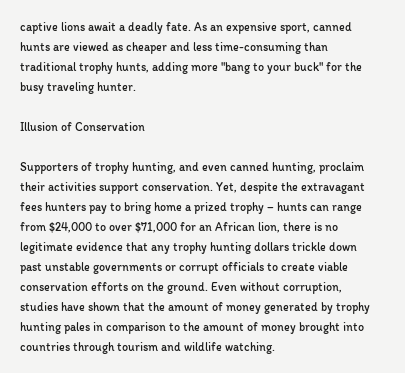captive lions await a deadly fate. As an expensive sport, canned hunts are viewed as cheaper and less time-consuming than traditional trophy hunts, adding more "bang to your buck" for the busy traveling hunter.

Illusion of Conservation

Supporters of trophy hunting, and even canned hunting, proclaim their activities support conservation. Yet, despite the extravagant fees hunters pay to bring home a prized trophy – hunts can range from $24,000 to over $71,000 for an African lion, there is no legitimate evidence that any trophy hunting dollars trickle down past unstable governments or corrupt officials to create viable conservation efforts on the ground. Even without corruption, studies have shown that the amount of money generated by trophy hunting pales in comparison to the amount of money brought into countries through tourism and wildlife watching.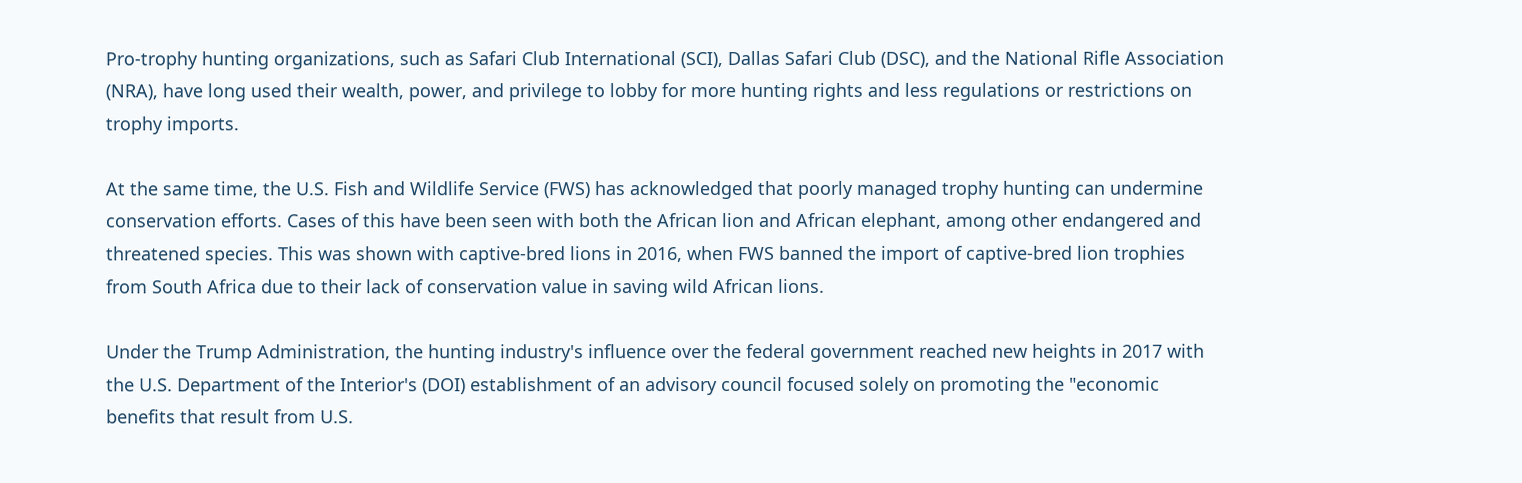Pro-trophy hunting organizations, such as Safari Club International (SCI), Dallas Safari Club (DSC), and the National Rifle Association (NRA), have long used their wealth, power, and privilege to lobby for more hunting rights and less regulations or restrictions on trophy imports.

At the same time, the U.S. Fish and Wildlife Service (FWS) has acknowledged that poorly managed trophy hunting can undermine conservation efforts. Cases of this have been seen with both the African lion and African elephant, among other endangered and threatened species. This was shown with captive-bred lions in 2016, when FWS banned the import of captive-bred lion trophies from South Africa due to their lack of conservation value in saving wild African lions.

Under the Trump Administration, the hunting industry's influence over the federal government reached new heights in 2017 with the U.S. Department of the Interior's (DOI) establishment of an advisory council focused solely on promoting the "economic benefits that result from U.S.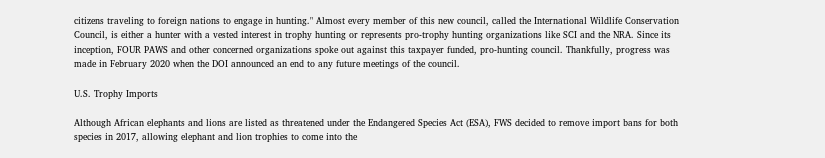citizens traveling to foreign nations to engage in hunting." Almost every member of this new council, called the International Wildlife Conservation Council, is either a hunter with a vested interest in trophy hunting or represents pro-trophy hunting organizations like SCI and the NRA. Since its inception, FOUR PAWS and other concerned organizations spoke out against this taxpayer funded, pro-hunting council. Thankfully, progress was made in February 2020 when the DOI announced an end to any future meetings of the council.

U.S. Trophy Imports

Although African elephants and lions are listed as threatened under the Endangered Species Act (ESA), FWS decided to remove import bans for both species in 2017, allowing elephant and lion trophies to come into the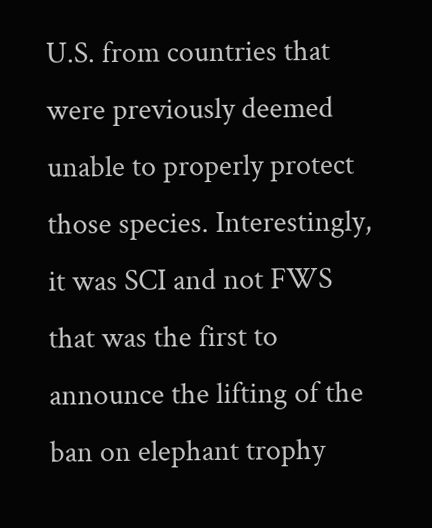U.S. from countries that were previously deemed unable to properly protect those species. Interestingly, it was SCI and not FWS that was the first to announce the lifting of the ban on elephant trophy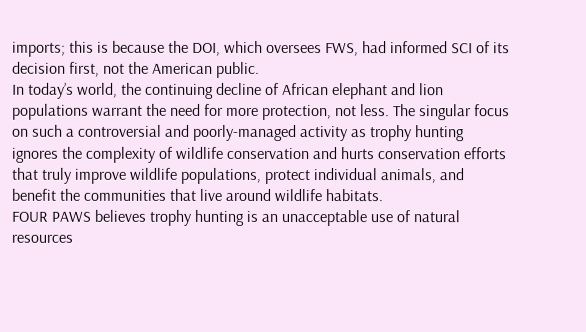imports; this is because the DOI, which oversees FWS, had informed SCI of its decision first, not the American public.
In today’s world, the continuing decline of African elephant and lion populations warrant the need for more protection, not less. The singular focus on such a controversial and poorly-managed activity as trophy hunting ignores the complexity of wildlife conservation and hurts conservation efforts that truly improve wildlife populations, protect individual animals, and benefit the communities that live around wildlife habitats.
FOUR PAWS believes trophy hunting is an unacceptable use of natural resources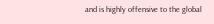and is highly offensive to the global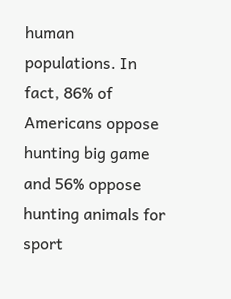human populations. In fact, 86% of Americans oppose hunting big game and 56% oppose hunting animals for sport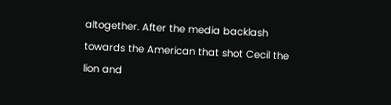altogether. After the media backlash towards the American that shot Cecil the lion and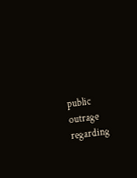public outrage regarding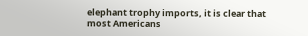elephant trophy imports, it is clear that most Americans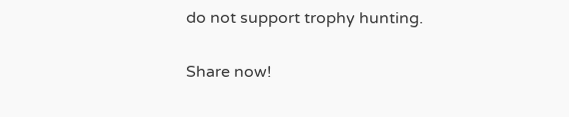do not support trophy hunting.

Share now!